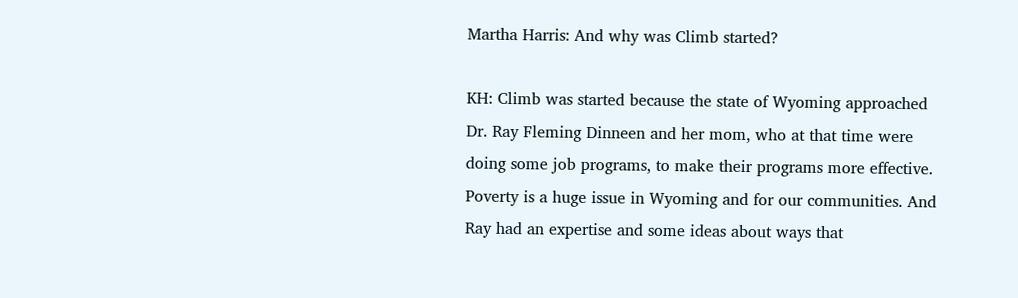Martha Harris: And why was Climb started?

KH: Climb was started because the state of Wyoming approached Dr. Ray Fleming Dinneen and her mom, who at that time were doing some job programs, to make their programs more effective. Poverty is a huge issue in Wyoming and for our communities. And Ray had an expertise and some ideas about ways that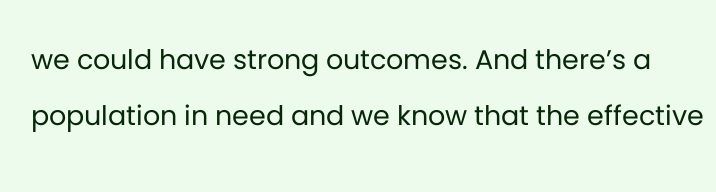we could have strong outcomes. And there’s a population in need and we know that the effective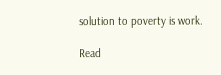solution to poverty is work.

Read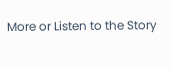More or Listen to the Story